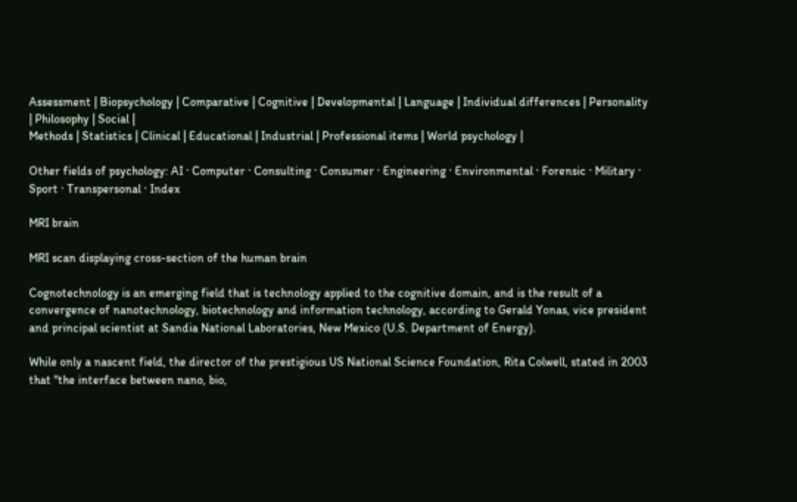Assessment | Biopsychology | Comparative | Cognitive | Developmental | Language | Individual differences | Personality | Philosophy | Social |
Methods | Statistics | Clinical | Educational | Industrial | Professional items | World psychology |

Other fields of psychology: AI · Computer · Consulting · Consumer · Engineering · Environmental · Forensic · Military · Sport · Transpersonal · Index

MRI brain

MRI scan displaying cross-section of the human brain

Cognotechnology is an emerging field that is technology applied to the cognitive domain, and is the result of a convergence of nanotechnology, biotechnology and information technology, according to Gerald Yonas, vice president and principal scientist at Sandia National Laboratories, New Mexico (U.S. Department of Energy).

While only a nascent field, the director of the prestigious US National Science Foundation, Rita Colwell, stated in 2003 that "the interface between nano, bio,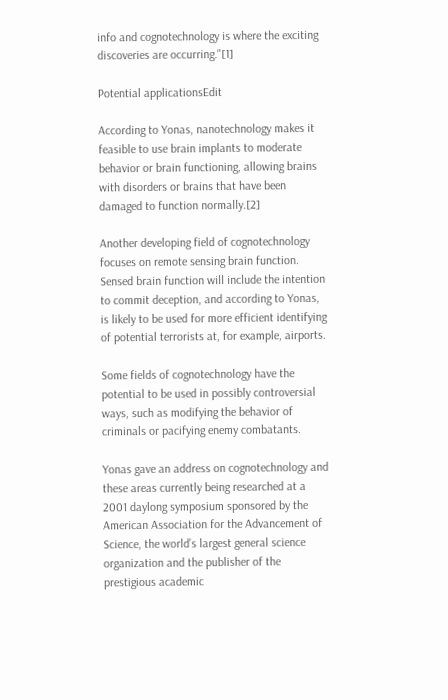info and cognotechnology is where the exciting discoveries are occurring."[1]

Potential applicationsEdit

According to Yonas, nanotechnology makes it feasible to use brain implants to moderate behavior or brain functioning, allowing brains with disorders or brains that have been damaged to function normally.[2]

Another developing field of cognotechnology focuses on remote sensing brain function. Sensed brain function will include the intention to commit deception, and according to Yonas, is likely to be used for more efficient identifying of potential terrorists at, for example, airports.

Some fields of cognotechnology have the potential to be used in possibly controversial ways, such as modifying the behavior of criminals or pacifying enemy combatants.

Yonas gave an address on cognotechnology and these areas currently being researched at a 2001 daylong symposium sponsored by the American Association for the Advancement of Science, the world’s largest general science organization and the publisher of the prestigious academic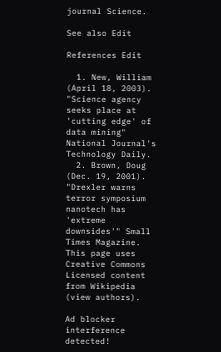journal Science.

See also Edit

References Edit

  1. New, William (April 18, 2003). "Science agency seeks place at 'cutting edge' of data mining" National Journal's Technology Daily.
  2. Brown, Doug (Dec. 19, 2001). "Drexler warns terror symposium nanotech has 'extreme downsides'" Small Times Magazine.
This page uses Creative Commons Licensed content from Wikipedia (view authors).

Ad blocker interference detected!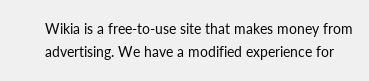Wikia is a free-to-use site that makes money from advertising. We have a modified experience for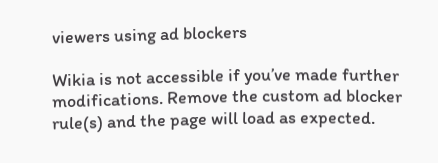viewers using ad blockers

Wikia is not accessible if you’ve made further modifications. Remove the custom ad blocker rule(s) and the page will load as expected.